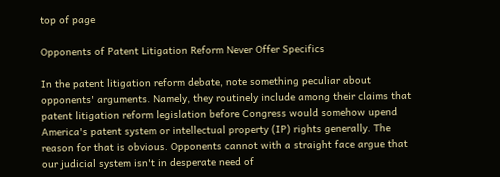top of page

Opponents of Patent Litigation Reform Never Offer Specifics

In the patent litigation reform debate, note something peculiar about opponents' arguments. Namely, they routinely include among their claims that patent litigation reform legislation before Congress would somehow upend America's patent system or intellectual property (IP) rights generally. The reason for that is obvious. Opponents cannot with a straight face argue that our judicial system isn't in desperate need of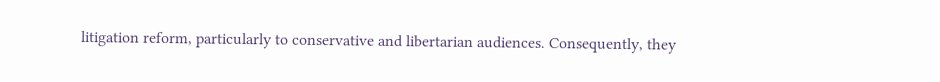litigation reform, particularly to conservative and libertarian audiences. Consequently, they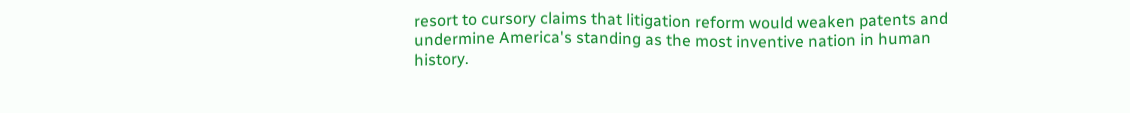resort to cursory claims that litigation reform would weaken patents and undermine America's standing as the most inventive nation in human history.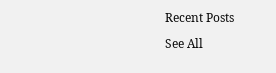Recent Posts

See All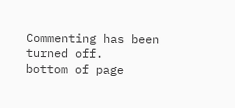Commenting has been turned off.
bottom of page